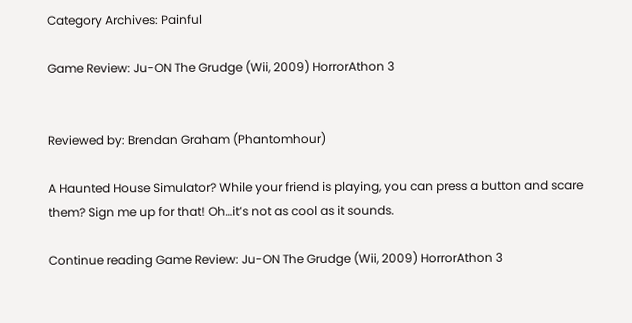Category Archives: Painful

Game Review: Ju-ON The Grudge (Wii, 2009) HorrorAthon 3


Reviewed by: Brendan Graham (Phantomhour)

A Haunted House Simulator? While your friend is playing, you can press a button and scare them? Sign me up for that! Oh…it’s not as cool as it sounds.

Continue reading Game Review: Ju-ON The Grudge (Wii, 2009) HorrorAthon 3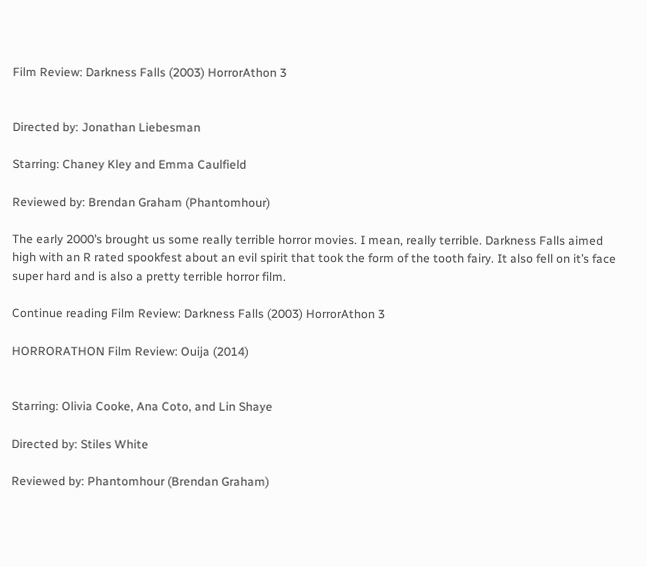Film Review: Darkness Falls (2003) HorrorAthon 3


Directed by: Jonathan Liebesman

Starring: Chaney Kley and Emma Caulfield

Reviewed by: Brendan Graham (Phantomhour)

The early 2000’s brought us some really terrible horror movies. I mean, really terrible. Darkness Falls aimed high with an R rated spookfest about an evil spirit that took the form of the tooth fairy. It also fell on it’s face super hard and is also a pretty terrible horror film.

Continue reading Film Review: Darkness Falls (2003) HorrorAthon 3

HORRORATHON Film Review: Ouija (2014)


Starring: Olivia Cooke, Ana Coto, and Lin Shaye

Directed by: Stiles White

Reviewed by: Phantomhour (Brendan Graham)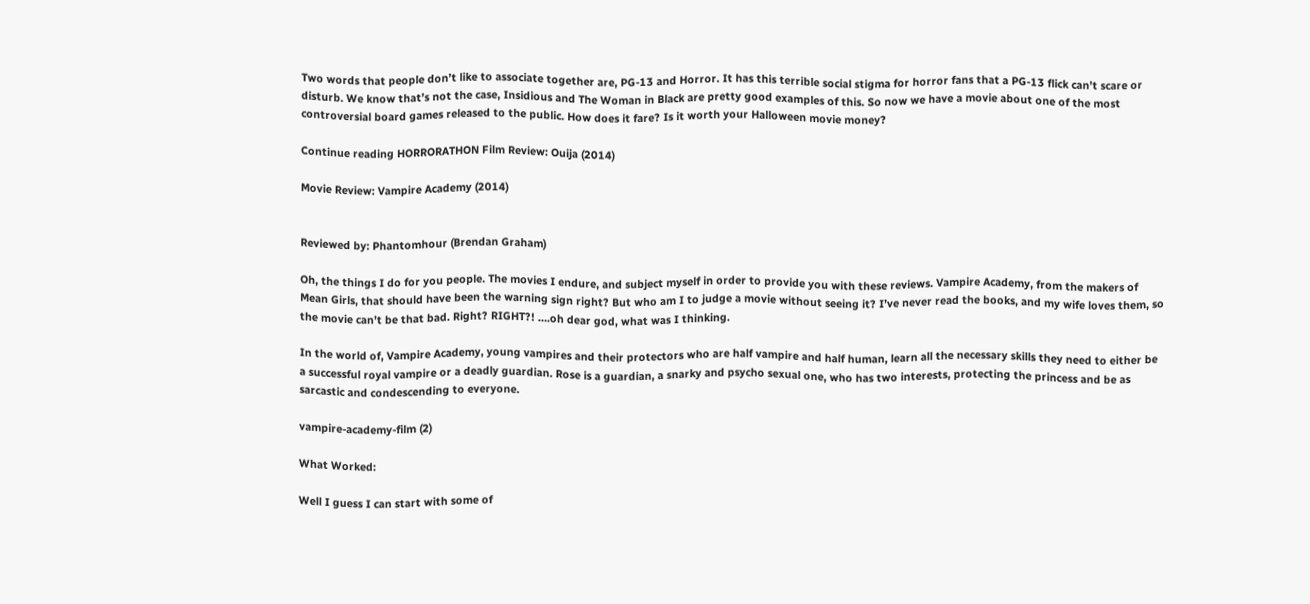Two words that people don’t like to associate together are, PG-13 and Horror. It has this terrible social stigma for horror fans that a PG-13 flick can’t scare or disturb. We know that’s not the case, Insidious and The Woman in Black are pretty good examples of this. So now we have a movie about one of the most controversial board games released to the public. How does it fare? Is it worth your Halloween movie money?

Continue reading HORRORATHON Film Review: Ouija (2014)

Movie Review: Vampire Academy (2014)


Reviewed by: Phantomhour (Brendan Graham)

Oh, the things I do for you people. The movies I endure, and subject myself in order to provide you with these reviews. Vampire Academy, from the makers of Mean Girls, that should have been the warning sign right? But who am I to judge a movie without seeing it? I’ve never read the books, and my wife loves them, so the movie can’t be that bad. Right? RIGHT?! ….oh dear god, what was I thinking.

In the world of, Vampire Academy, young vampires and their protectors who are half vampire and half human, learn all the necessary skills they need to either be a successful royal vampire or a deadly guardian. Rose is a guardian, a snarky and psycho sexual one, who has two interests, protecting the princess and be as sarcastic and condescending to everyone.

vampire-academy-film (2)

What Worked:

Well I guess I can start with some of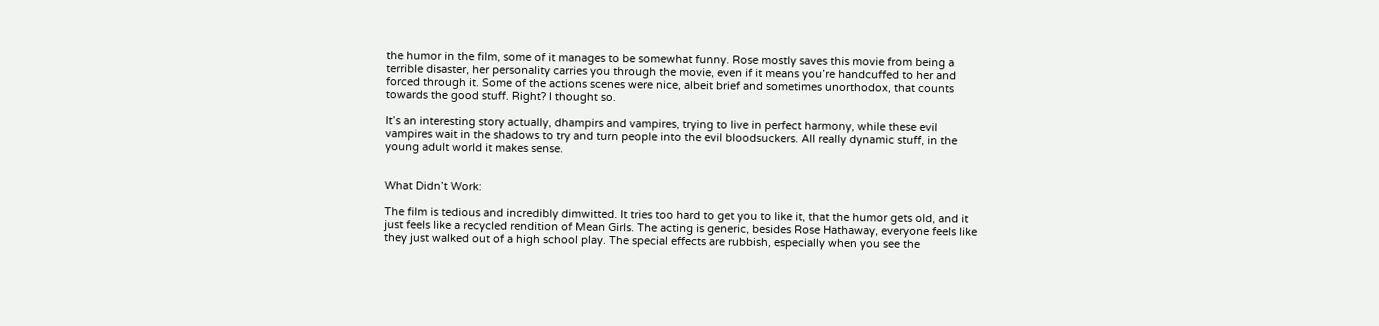the humor in the film, some of it manages to be somewhat funny. Rose mostly saves this movie from being a terrible disaster, her personality carries you through the movie, even if it means you’re handcuffed to her and forced through it. Some of the actions scenes were nice, albeit brief and sometimes unorthodox, that counts towards the good stuff. Right? I thought so.

It’s an interesting story actually, dhampirs and vampires, trying to live in perfect harmony, while these evil vampires wait in the shadows to try and turn people into the evil bloodsuckers. All really dynamic stuff, in the young adult world it makes sense.


What Didn’t Work:

The film is tedious and incredibly dimwitted. It tries too hard to get you to like it, that the humor gets old, and it just feels like a recycled rendition of Mean Girls. The acting is generic, besides Rose Hathaway, everyone feels like they just walked out of a high school play. The special effects are rubbish, especially when you see the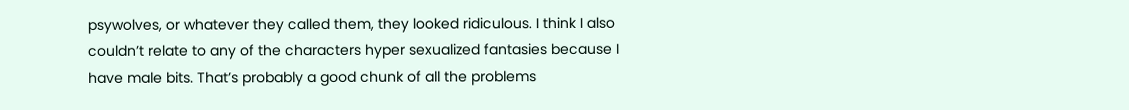psywolves, or whatever they called them, they looked ridiculous. I think I also couldn’t relate to any of the characters hyper sexualized fantasies because I have male bits. That’s probably a good chunk of all the problems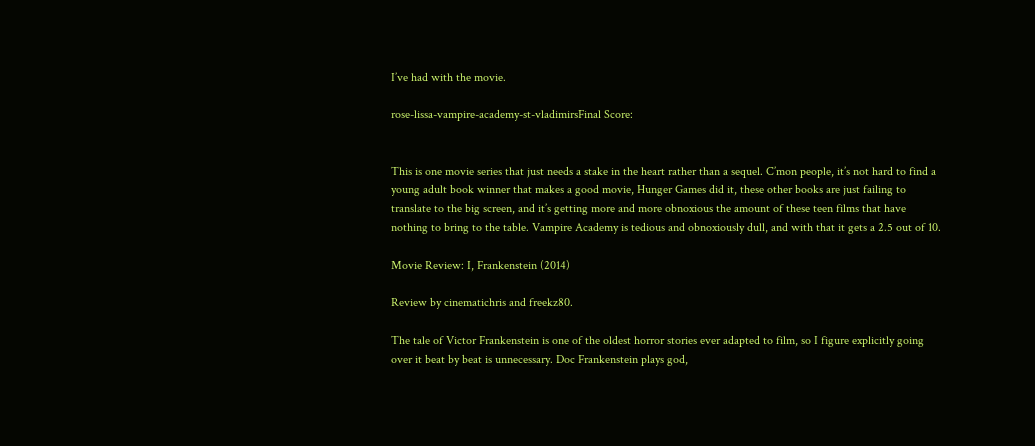I’ve had with the movie.

rose-lissa-vampire-academy-st-vladimirsFinal Score:


This is one movie series that just needs a stake in the heart rather than a sequel. C’mon people, it’s not hard to find a young adult book winner that makes a good movie, Hunger Games did it, these other books are just failing to translate to the big screen, and it’s getting more and more obnoxious the amount of these teen films that have nothing to bring to the table. Vampire Academy is tedious and obnoxiously dull, and with that it gets a 2.5 out of 10.

Movie Review: I, Frankenstein (2014)

Review by cinematichris and freekz80.

The tale of Victor Frankenstein is one of the oldest horror stories ever adapted to film, so I figure explicitly going over it beat by beat is unnecessary. Doc Frankenstein plays god,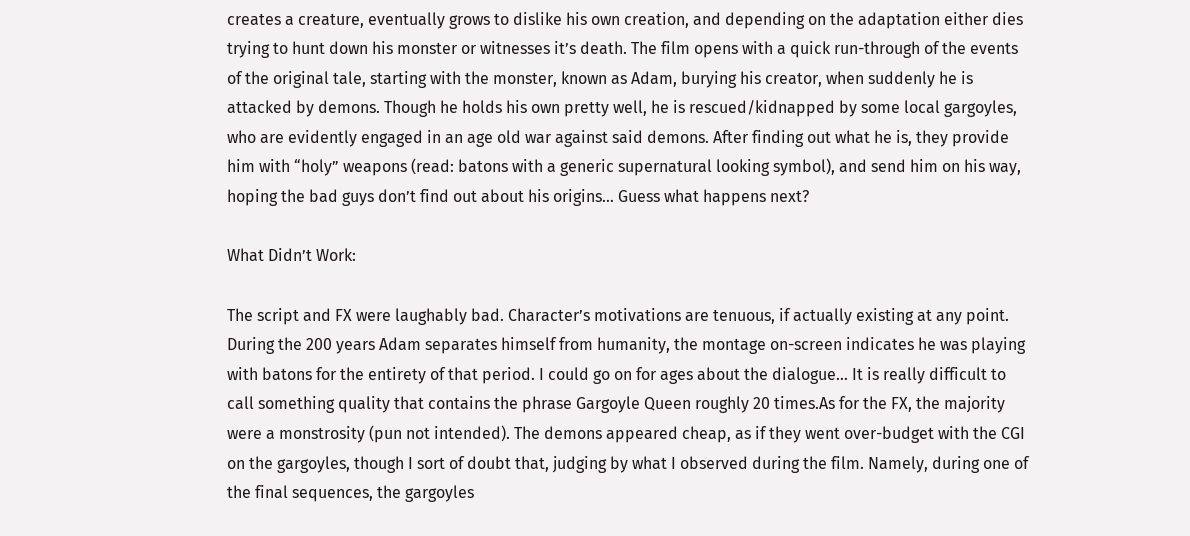creates a creature, eventually grows to dislike his own creation, and depending on the adaptation either dies trying to hunt down his monster or witnesses it’s death. The film opens with a quick run-through of the events of the original tale, starting with the monster, known as Adam, burying his creator, when suddenly he is attacked by demons. Though he holds his own pretty well, he is rescued/kidnapped by some local gargoyles, who are evidently engaged in an age old war against said demons. After finding out what he is, they provide him with “holy” weapons (read: batons with a generic supernatural looking symbol), and send him on his way, hoping the bad guys don’t find out about his origins… Guess what happens next?

What Didn’t Work:

The script and FX were laughably bad. Character’s motivations are tenuous, if actually existing at any point. During the 200 years Adam separates himself from humanity, the montage on-screen indicates he was playing with batons for the entirety of that period. I could go on for ages about the dialogue… It is really difficult to call something quality that contains the phrase Gargoyle Queen roughly 20 times.As for the FX, the majority were a monstrosity (pun not intended). The demons appeared cheap, as if they went over-budget with the CGI on the gargoyles, though I sort of doubt that, judging by what I observed during the film. Namely, during one of the final sequences, the gargoyles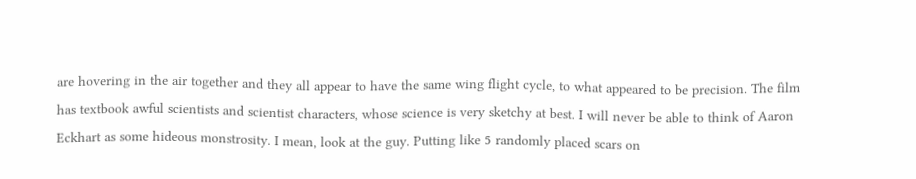are hovering in the air together and they all appear to have the same wing flight cycle, to what appeared to be precision. The film has textbook awful scientists and scientist characters, whose science is very sketchy at best. I will never be able to think of Aaron Eckhart as some hideous monstrosity. I mean, look at the guy. Putting like 5 randomly placed scars on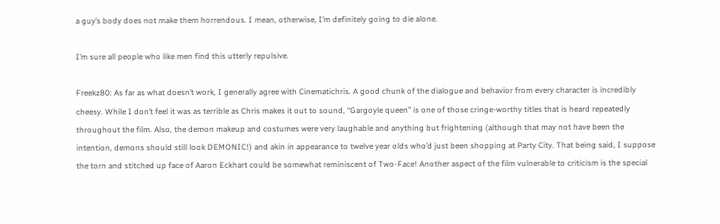a guy’s body does not make them horrendous. I mean, otherwise, I’m definitely going to die alone.

I’m sure all people who like men find this utterly repulsive.

Freekz80: As far as what doesn’t work, I generally agree with Cinematichris. A good chunk of the dialogue and behavior from every character is incredibly cheesy. While I don’t feel it was as terrible as Chris makes it out to sound, “Gargoyle queen” is one of those cringe-worthy titles that is heard repeatedly throughout the film. Also, the demon makeup and costumes were very laughable and anything but frightening (although that may not have been the intention, demons should still look DEMONIC!) and akin in appearance to twelve year olds who’d just been shopping at Party City. That being said, I suppose the torn and stitched up face of Aaron Eckhart could be somewhat reminiscent of Two-Face! Another aspect of the film vulnerable to criticism is the special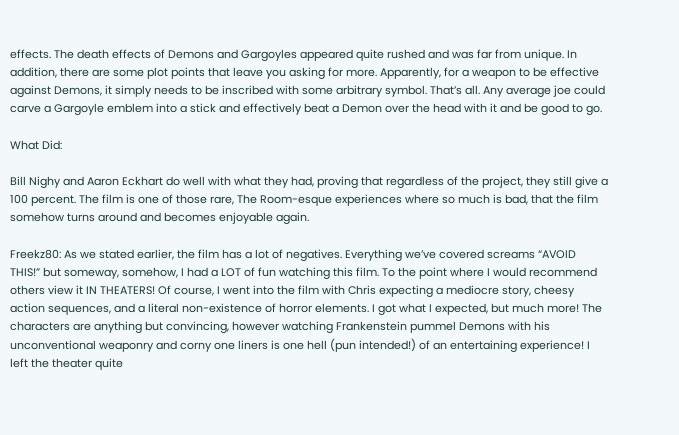effects. The death effects of Demons and Gargoyles appeared quite rushed and was far from unique. In addition, there are some plot points that leave you asking for more. Apparently, for a weapon to be effective against Demons, it simply needs to be inscribed with some arbitrary symbol. That’s all. Any average joe could carve a Gargoyle emblem into a stick and effectively beat a Demon over the head with it and be good to go.

What Did:

Bill Nighy and Aaron Eckhart do well with what they had, proving that regardless of the project, they still give a 100 percent. The film is one of those rare, The Room-esque experiences where so much is bad, that the film somehow turns around and becomes enjoyable again.

Freekz80: As we stated earlier, the film has a lot of negatives. Everything we’ve covered screams “AVOID THIS!” but someway, somehow, I had a LOT of fun watching this film. To the point where I would recommend others view it IN THEATERS! Of course, I went into the film with Chris expecting a mediocre story, cheesy action sequences, and a literal non-existence of horror elements. I got what I expected, but much more! The characters are anything but convincing, however watching Frankenstein pummel Demons with his unconventional weaponry and corny one liners is one hell (pun intended!) of an entertaining experience! I left the theater quite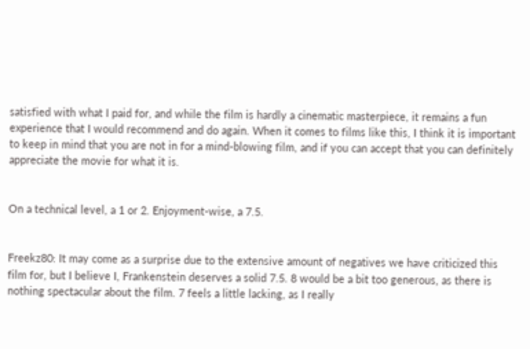satisfied with what I paid for, and while the film is hardly a cinematic masterpiece, it remains a fun experience that I would recommend and do again. When it comes to films like this, I think it is important to keep in mind that you are not in for a mind-blowing film, and if you can accept that you can definitely appreciate the movie for what it is.


On a technical level, a 1 or 2. Enjoyment-wise, a 7.5.


Freekz80: It may come as a surprise due to the extensive amount of negatives we have criticized this film for, but I believe I, Frankenstein deserves a solid 7.5. 8 would be a bit too generous, as there is nothing spectacular about the film. 7 feels a little lacking, as I really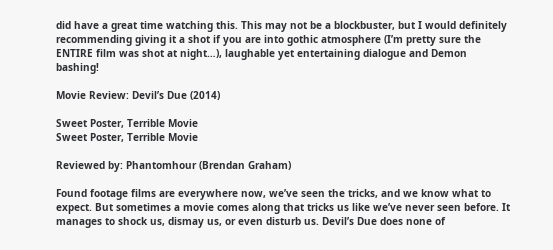did have a great time watching this. This may not be a blockbuster, but I would definitely recommending giving it a shot if you are into gothic atmosphere (I’m pretty sure the ENTIRE film was shot at night…), laughable yet entertaining dialogue and Demon bashing!

Movie Review: Devil’s Due (2014)

Sweet Poster, Terrible Movie
Sweet Poster, Terrible Movie

Reviewed by: Phantomhour (Brendan Graham)

Found footage films are everywhere now, we’ve seen the tricks, and we know what to expect. But sometimes a movie comes along that tricks us like we’ve never seen before. It manages to shock us, dismay us, or even disturb us. Devil’s Due does none of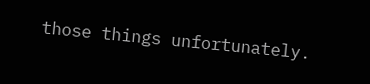those things unfortunately.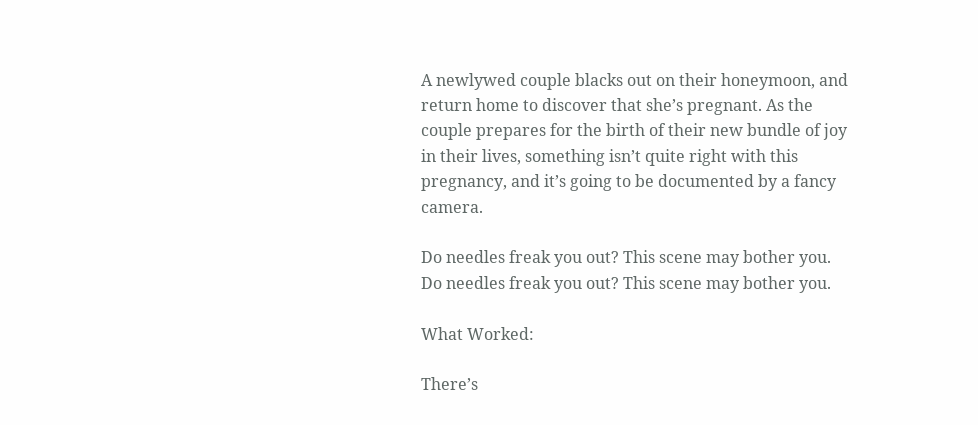A newlywed couple blacks out on their honeymoon, and return home to discover that she’s pregnant. As the couple prepares for the birth of their new bundle of joy in their lives, something isn’t quite right with this pregnancy, and it’s going to be documented by a fancy camera.

Do needles freak you out? This scene may bother you.
Do needles freak you out? This scene may bother you.

What Worked:

There’s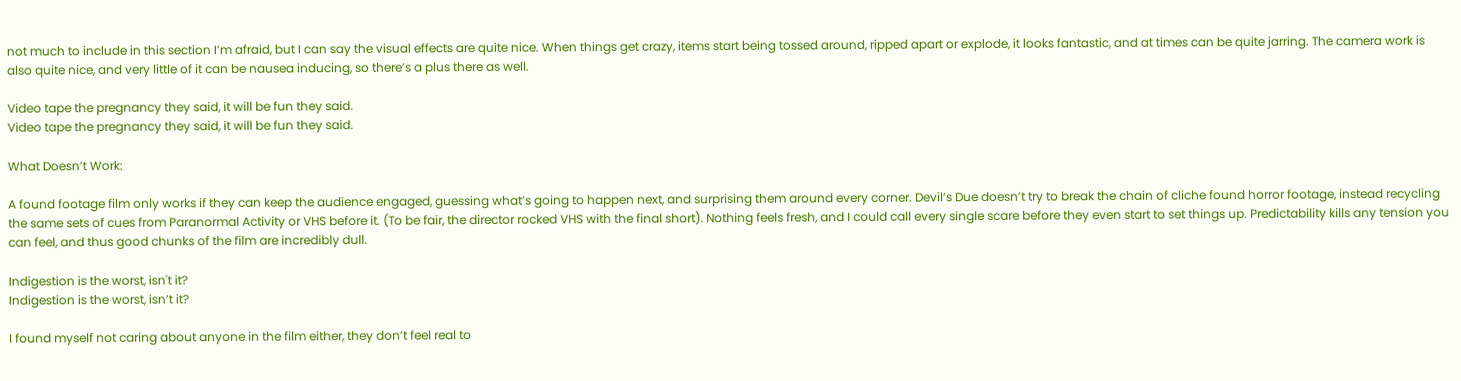not much to include in this section I’m afraid, but I can say the visual effects are quite nice. When things get crazy, items start being tossed around, ripped apart or explode, it looks fantastic, and at times can be quite jarring. The camera work is also quite nice, and very little of it can be nausea inducing, so there’s a plus there as well.

Video tape the pregnancy they said, it will be fun they said.
Video tape the pregnancy they said, it will be fun they said.

What Doesn’t Work:

A found footage film only works if they can keep the audience engaged, guessing what’s going to happen next, and surprising them around every corner. Devil’s Due doesn’t try to break the chain of cliche found horror footage, instead recycling the same sets of cues from Paranormal Activity or VHS before it. (To be fair, the director rocked VHS with the final short). Nothing feels fresh, and I could call every single scare before they even start to set things up. Predictability kills any tension you can feel, and thus good chunks of the film are incredibly dull.

Indigestion is the worst, isn't it?
Indigestion is the worst, isn’t it?

I found myself not caring about anyone in the film either, they don’t feel real to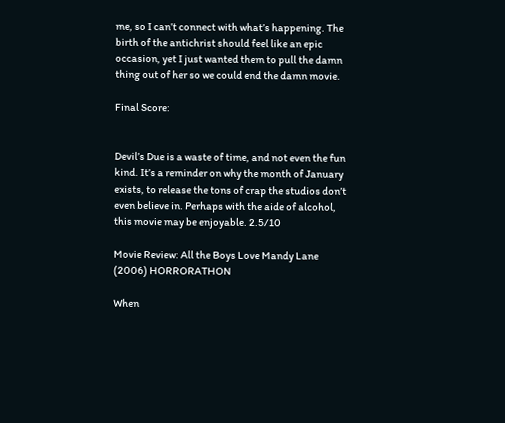me, so I can’t connect with what’s happening. The birth of the antichrist should feel like an epic occasion, yet I just wanted them to pull the damn thing out of her so we could end the damn movie.

Final Score:


Devil’s Due is a waste of time, and not even the fun kind. It’s a reminder on why the month of January exists, to release the tons of crap the studios don’t even believe in. Perhaps with the aide of alcohol, this movie may be enjoyable. 2.5/10

Movie Review: All the Boys Love Mandy Lane (2006) HORRORATHON

When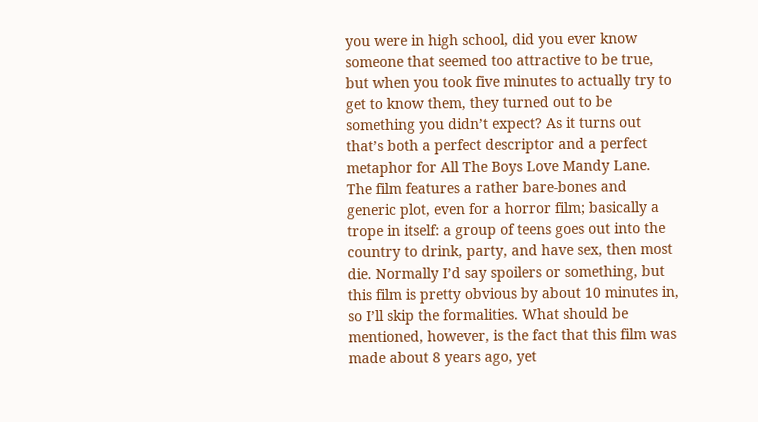you were in high school, did you ever know someone that seemed too attractive to be true, but when you took five minutes to actually try to get to know them, they turned out to be something you didn’t expect? As it turns out that’s both a perfect descriptor and a perfect metaphor for All The Boys Love Mandy Lane. The film features a rather bare-bones and generic plot, even for a horror film; basically a trope in itself: a group of teens goes out into the country to drink, party, and have sex, then most die. Normally I’d say spoilers or something, but this film is pretty obvious by about 10 minutes in, so I’ll skip the formalities. What should be mentioned, however, is the fact that this film was made about 8 years ago, yet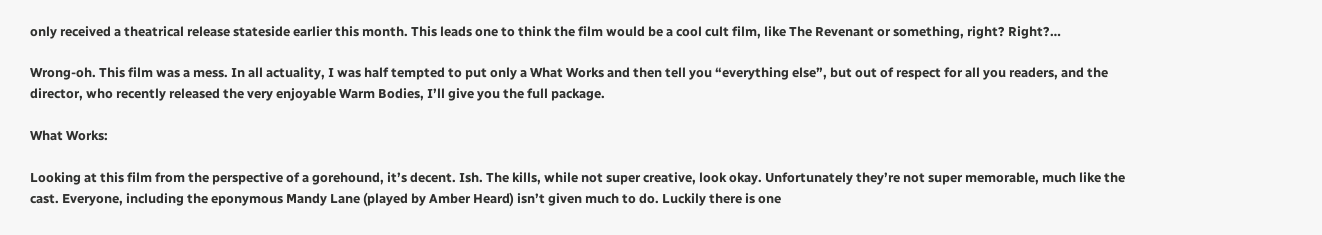only received a theatrical release stateside earlier this month. This leads one to think the film would be a cool cult film, like The Revenant or something, right? Right?…

Wrong-oh. This film was a mess. In all actuality, I was half tempted to put only a What Works and then tell you “everything else”, but out of respect for all you readers, and the director, who recently released the very enjoyable Warm Bodies, I’ll give you the full package.

What Works:

Looking at this film from the perspective of a gorehound, it’s decent. Ish. The kills, while not super creative, look okay. Unfortunately they’re not super memorable, much like the cast. Everyone, including the eponymous Mandy Lane (played by Amber Heard) isn’t given much to do. Luckily there is one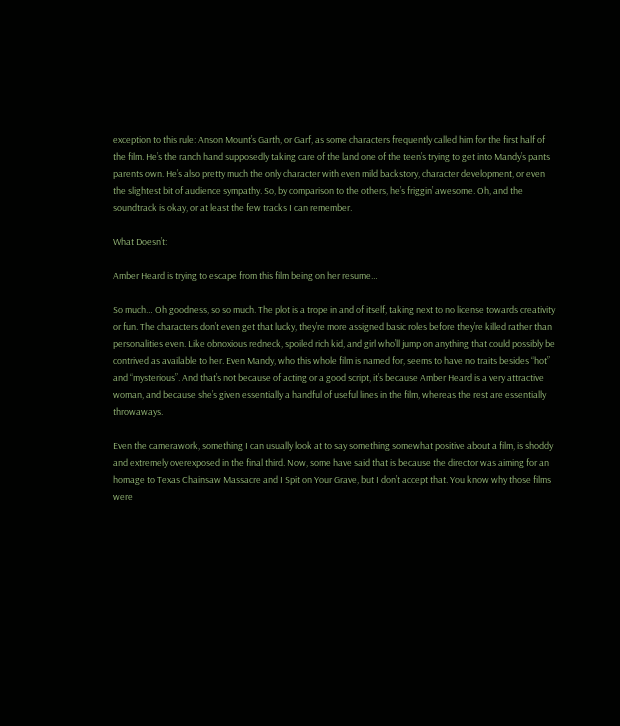exception to this rule: Anson Mount’s Garth, or Garf, as some characters frequently called him for the first half of the film. He’s the ranch hand supposedly taking care of the land one of the teen’s trying to get into Mandy’s pants parents own. He’s also pretty much the only character with even mild backstory, character development, or even the slightest bit of audience sympathy. So, by comparison to the others, he’s friggin’ awesome. Oh, and the soundtrack is okay, or at least the few tracks I can remember.

What Doesn’t:

Amber Heard is trying to escape from this film being on her resume…

So much… Oh goodness, so so much. The plot is a trope in and of itself, taking next to no license towards creativity or fun. The characters don’t even get that lucky, they’re more assigned basic roles before they’re killed rather than personalities even. Like obnoxious redneck, spoiled rich kid, and girl who’ll jump on anything that could possibly be contrived as available to her. Even Mandy, who this whole film is named for, seems to have no traits besides “hot” and “mysterious”. And that’s not because of acting or a good script, it’s because Amber Heard is a very attractive woman, and because she’s given essentially a handful of useful lines in the film, whereas the rest are essentially throwaways.

Even the camerawork, something I can usually look at to say something somewhat positive about a film, is shoddy and extremely overexposed in the final third. Now, some have said that is because the director was aiming for an homage to Texas Chainsaw Massacre and I Spit on Your Grave, but I don’t accept that. You know why those films were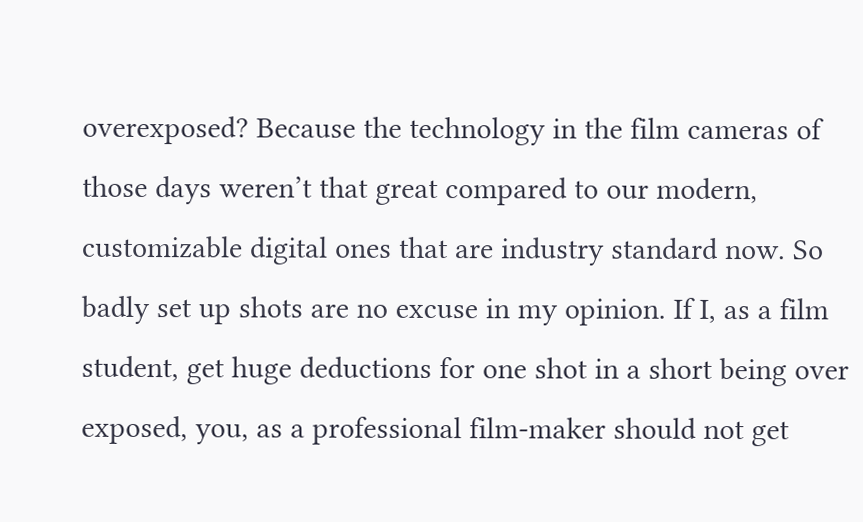overexposed? Because the technology in the film cameras of those days weren’t that great compared to our modern, customizable digital ones that are industry standard now. So badly set up shots are no excuse in my opinion. If I, as a film student, get huge deductions for one shot in a short being over exposed, you, as a professional film-maker should not get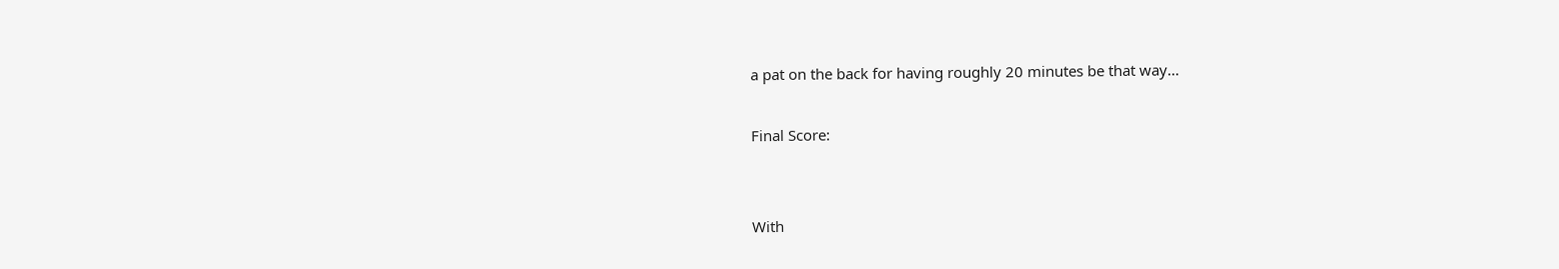a pat on the back for having roughly 20 minutes be that way…

Final Score:


With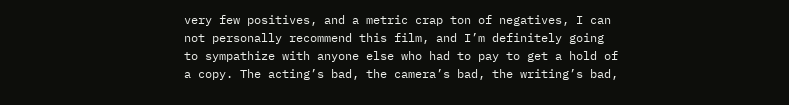very few positives, and a metric crap ton of negatives, I can not personally recommend this film, and I’m definitely going to sympathize with anyone else who had to pay to get a hold of a copy. The acting’s bad, the camera’s bad, the writing’s bad,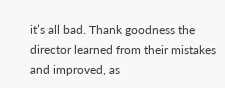it’s all bad. Thank goodness the director learned from their mistakes and improved, as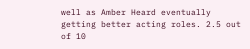well as Amber Heard eventually getting better acting roles. 2.5 out of 10